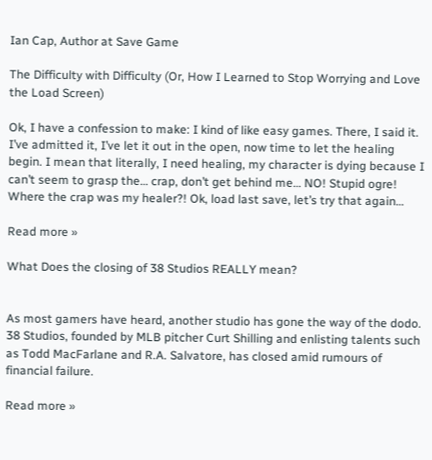Ian Cap, Author at Save Game

The Difficulty with Difficulty (Or, How I Learned to Stop Worrying and Love the Load Screen)

Ok, I have a confession to make: I kind of like easy games. There, I said it. I’ve admitted it, I’ve let it out in the open, now time to let the healing begin. I mean that literally, I need healing, my character is dying because I can’t seem to grasp the… crap, don’t get behind me… NO! Stupid ogre! Where the crap was my healer?! Ok, load last save, let’s try that again…

Read more »

What Does the closing of 38 Studios REALLY mean?


As most gamers have heard, another studio has gone the way of the dodo. 38 Studios, founded by MLB pitcher Curt Shilling and enlisting talents such as Todd MacFarlane and R.A. Salvatore, has closed amid rumours of financial failure.

Read more »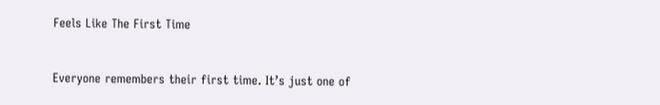Feels Like The First Time


Everyone remembers their first time. It’s just one of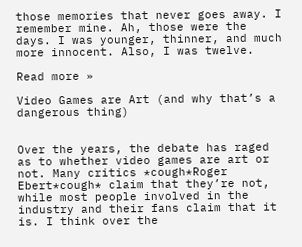those memories that never goes away. I remember mine. Ah, those were the days. I was younger, thinner, and much more innocent. Also, I was twelve.

Read more »

Video Games are Art (and why that’s a dangerous thing)


Over the years, the debate has raged as to whether video games are art or not. Many critics *cough*Roger Ebert*cough* claim that they’re not, while most people involved in the industry and their fans claim that it is. I think over the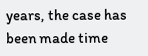years, the case has been made time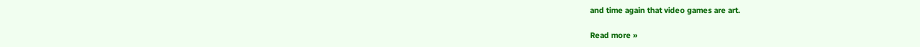and time again that video games are art.

Read more »